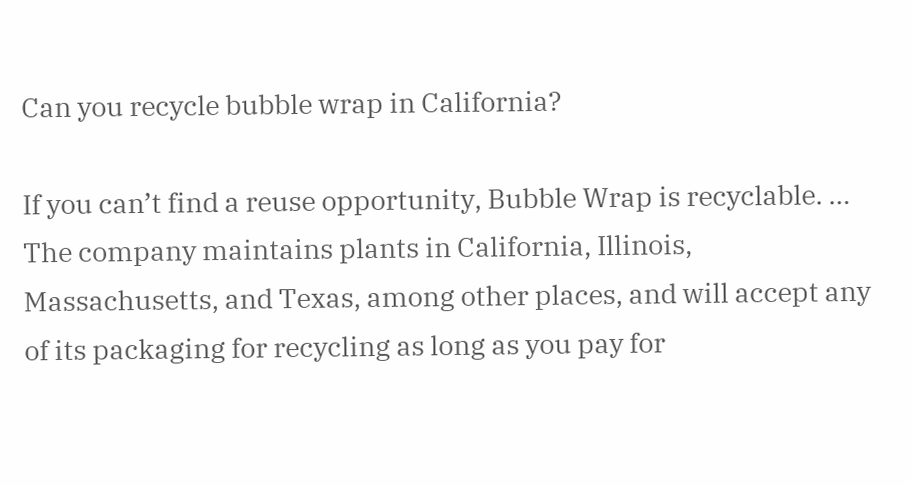Can you recycle bubble wrap in California?

If you can’t find a reuse opportunity, Bubble Wrap is recyclable. … The company maintains plants in California, Illinois, Massachusetts, and Texas, among other places, and will accept any of its packaging for recycling as long as you pay for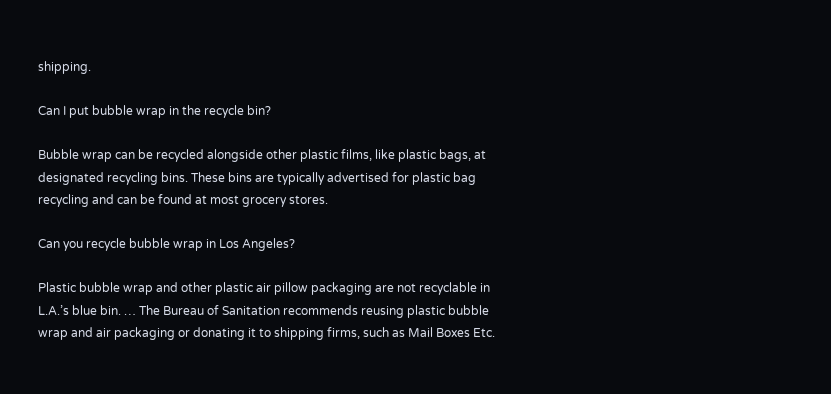shipping.

Can I put bubble wrap in the recycle bin?

Bubble wrap can be recycled alongside other plastic films, like plastic bags, at designated recycling bins. These bins are typically advertised for plastic bag recycling and can be found at most grocery stores.

Can you recycle bubble wrap in Los Angeles?

Plastic bubble wrap and other plastic air pillow packaging are not recyclable in L.A.’s blue bin. … The Bureau of Sanitation recommends reusing plastic bubble wrap and air packaging or donating it to shipping firms, such as Mail Boxes Etc.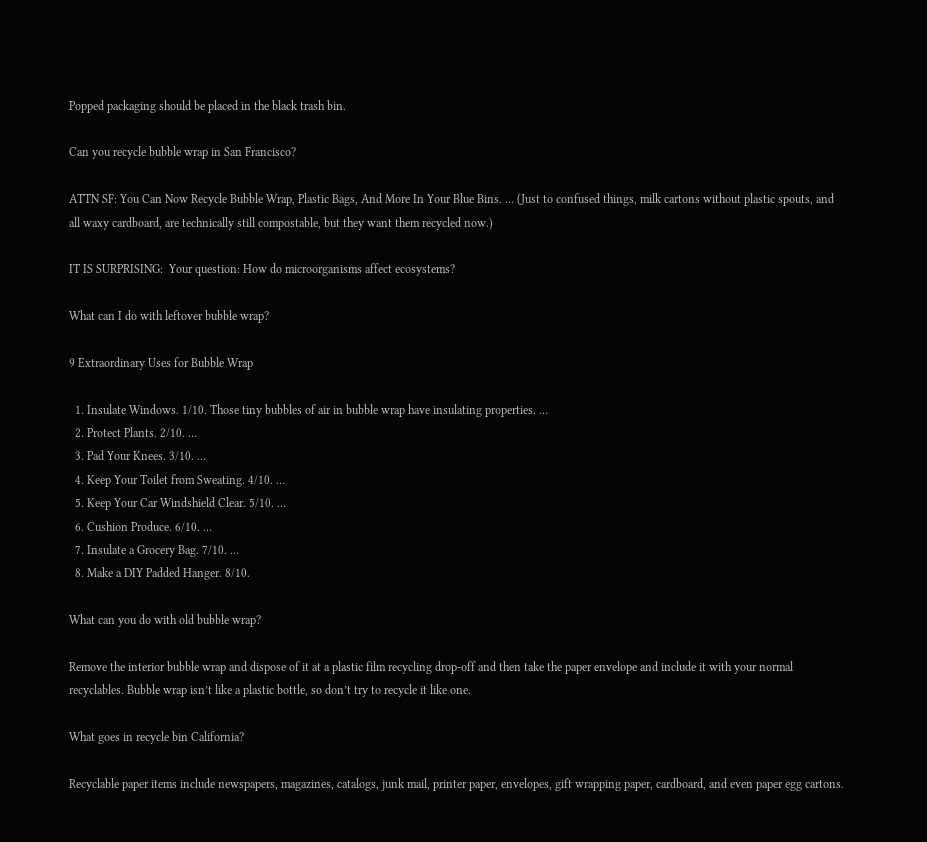Popped packaging should be placed in the black trash bin.

Can you recycle bubble wrap in San Francisco?

ATTN SF: You Can Now Recycle Bubble Wrap, Plastic Bags, And More In Your Blue Bins. … (Just to confused things, milk cartons without plastic spouts, and all waxy cardboard, are technically still compostable, but they want them recycled now.)

IT IS SURPRISING:  Your question: How do microorganisms affect ecosystems?

What can I do with leftover bubble wrap?

9 Extraordinary Uses for Bubble Wrap

  1. Insulate Windows. 1/10. Those tiny bubbles of air in bubble wrap have insulating properties. …
  2. Protect Plants. 2/10. …
  3. Pad Your Knees. 3/10. …
  4. Keep Your Toilet from Sweating. 4/10. …
  5. Keep Your Car Windshield Clear. 5/10. …
  6. Cushion Produce. 6/10. …
  7. Insulate a Grocery Bag. 7/10. …
  8. Make a DIY Padded Hanger. 8/10.

What can you do with old bubble wrap?

Remove the interior bubble wrap and dispose of it at a plastic film recycling drop-off and then take the paper envelope and include it with your normal recyclables. Bubble wrap isn’t like a plastic bottle, so don’t try to recycle it like one.

What goes in recycle bin California?

Recyclable paper items include newspapers, magazines, catalogs, junk mail, printer paper, envelopes, gift wrapping paper, cardboard, and even paper egg cartons.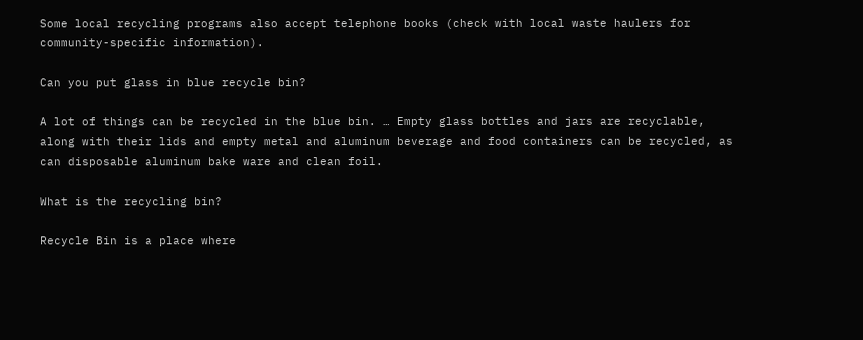Some local recycling programs also accept telephone books (check with local waste haulers for community-specific information).

Can you put glass in blue recycle bin?

A lot of things can be recycled in the blue bin. … Empty glass bottles and jars are recyclable, along with their lids and empty metal and aluminum beverage and food containers can be recycled, as can disposable aluminum bake ware and clean foil.

What is the recycling bin?

Recycle Bin is a place where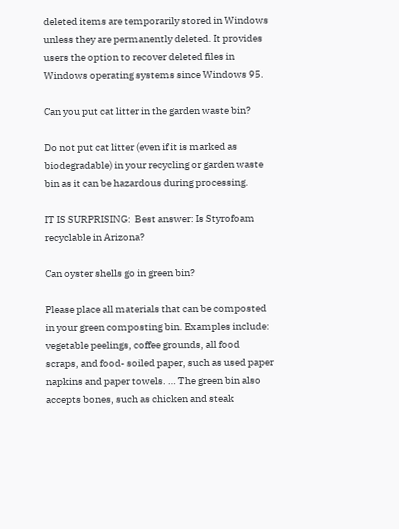deleted items are temporarily stored in Windows unless they are permanently deleted. It provides users the option to recover deleted files in Windows operating systems since Windows 95.

Can you put cat litter in the garden waste bin?

Do not put cat litter (even if it is marked as biodegradable) in your recycling or garden waste bin as it can be hazardous during processing.

IT IS SURPRISING:  Best answer: Is Styrofoam recyclable in Arizona?

Can oyster shells go in green bin?

Please place all materials that can be composted in your green composting bin. Examples include: vegetable peelings, coffee grounds, all food scraps, and food- soiled paper, such as used paper napkins and paper towels. … The green bin also accepts bones, such as chicken and steak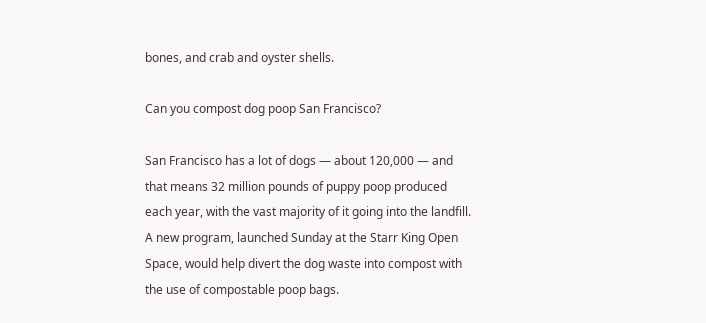bones, and crab and oyster shells.

Can you compost dog poop San Francisco?

San Francisco has a lot of dogs — about 120,000 — and that means 32 million pounds of puppy poop produced each year, with the vast majority of it going into the landfill. A new program, launched Sunday at the Starr King Open Space, would help divert the dog waste into compost with the use of compostable poop bags.